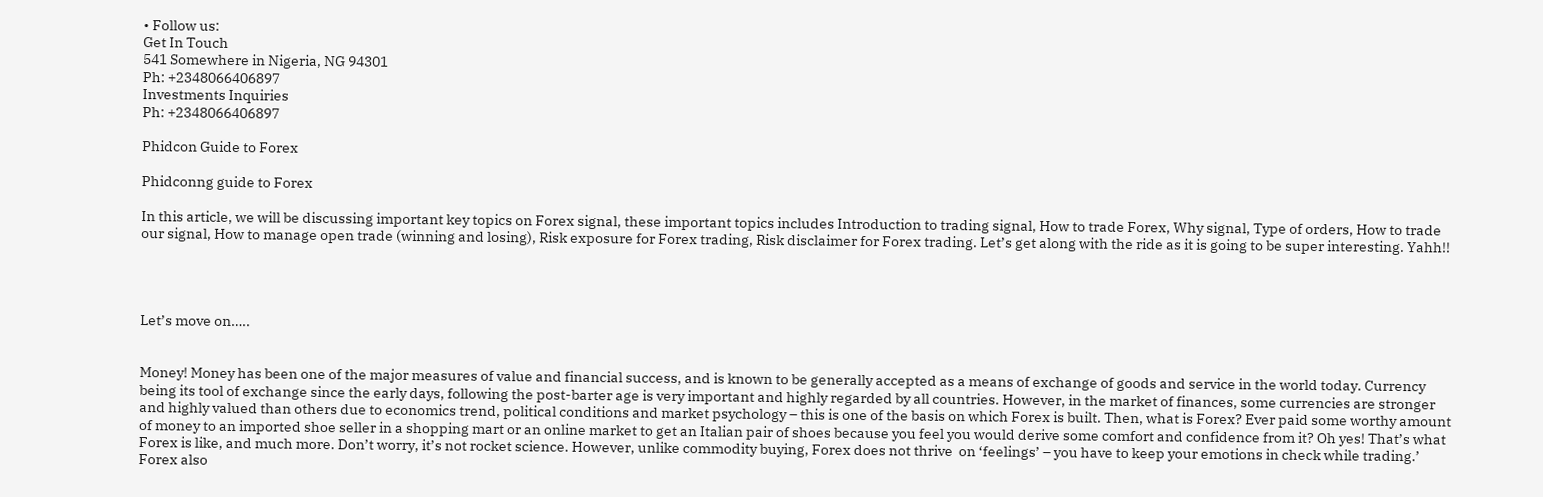• Follow us:
Get In Touch
541 Somewhere in Nigeria, NG 94301
Ph: +2348066406897
Investments Inquiries
Ph: +2348066406897

Phidcon Guide to Forex

Phidconng guide to Forex

In this article, we will be discussing important key topics on Forex signal, these important topics includes Introduction to trading signal, How to trade Forex, Why signal, Type of orders, How to trade our signal, How to manage open trade (winning and losing), Risk exposure for Forex trading, Risk disclaimer for Forex trading. Let’s get along with the ride as it is going to be super interesting. Yahh!!




Let’s move on…..


Money! Money has been one of the major measures of value and financial success, and is known to be generally accepted as a means of exchange of goods and service in the world today. Currency being its tool of exchange since the early days, following the post-barter age is very important and highly regarded by all countries. However, in the market of finances, some currencies are stronger and highly valued than others due to economics trend, political conditions and market psychology – this is one of the basis on which Forex is built. Then, what is Forex? Ever paid some worthy amount of money to an imported shoe seller in a shopping mart or an online market to get an Italian pair of shoes because you feel you would derive some comfort and confidence from it? Oh yes! That’s what Forex is like, and much more. Don’t worry, it’s not rocket science. However, unlike commodity buying, Forex does not thrive  on ‘feelings’ – you have to keep your emotions in check while trading.’ Forex also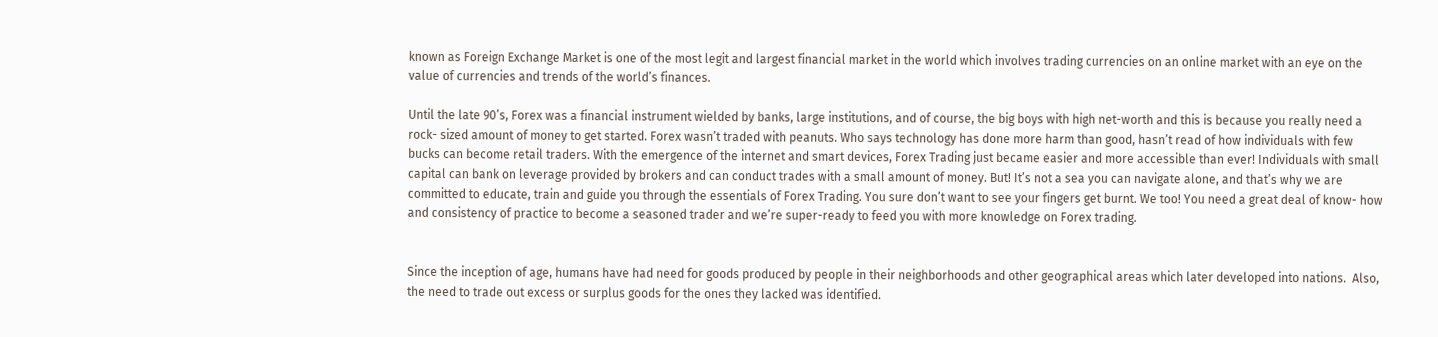known as Foreign Exchange Market is one of the most legit and largest financial market in the world which involves trading currencies on an online market with an eye on the value of currencies and trends of the world’s finances.

Until the late 90’s, Forex was a financial instrument wielded by banks, large institutions, and of course, the big boys with high net-worth and this is because you really need a rock- sized amount of money to get started. Forex wasn’t traded with peanuts. Who says technology has done more harm than good, hasn’t read of how individuals with few bucks can become retail traders. With the emergence of the internet and smart devices, Forex Trading just became easier and more accessible than ever! Individuals with small capital can bank on leverage provided by brokers and can conduct trades with a small amount of money. But! It’s not a sea you can navigate alone, and that’s why we are committed to educate, train and guide you through the essentials of Forex Trading. You sure don’t want to see your fingers get burnt. We too! You need a great deal of know- how and consistency of practice to become a seasoned trader and we’re super-ready to feed you with more knowledge on Forex trading.


Since the inception of age, humans have had need for goods produced by people in their neighborhoods and other geographical areas which later developed into nations.  Also, the need to trade out excess or surplus goods for the ones they lacked was identified.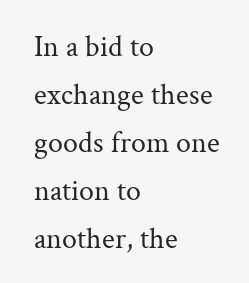In a bid to exchange these goods from one nation to another, the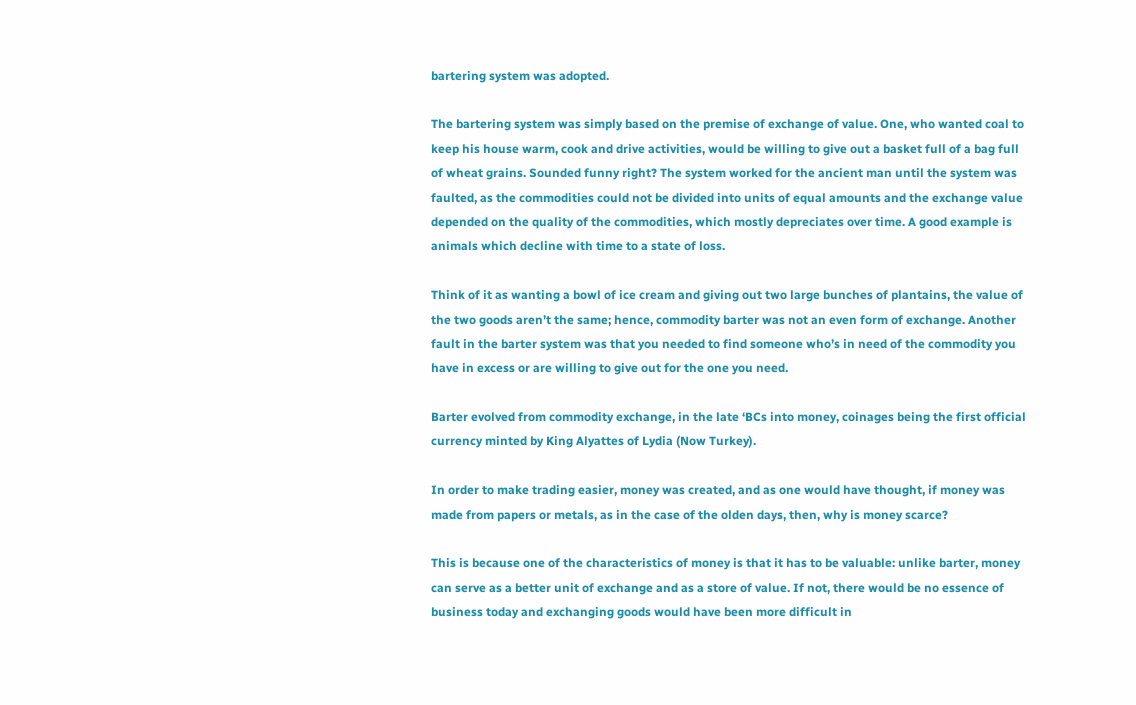bartering system was adopted.

The bartering system was simply based on the premise of exchange of value. One, who wanted coal to keep his house warm, cook and drive activities, would be willing to give out a basket full of a bag full of wheat grains. Sounded funny right? The system worked for the ancient man until the system was faulted, as the commodities could not be divided into units of equal amounts and the exchange value depended on the quality of the commodities, which mostly depreciates over time. A good example is animals which decline with time to a state of loss.

Think of it as wanting a bowl of ice cream and giving out two large bunches of plantains, the value of the two goods aren’t the same; hence, commodity barter was not an even form of exchange. Another fault in the barter system was that you needed to find someone who’s in need of the commodity you have in excess or are willing to give out for the one you need.

Barter evolved from commodity exchange, in the late ‘BCs into money, coinages being the first official currency minted by King Alyattes of Lydia (Now Turkey).

In order to make trading easier, money was created, and as one would have thought, if money was made from papers or metals, as in the case of the olden days, then, why is money scarce?

This is because one of the characteristics of money is that it has to be valuable: unlike barter, money can serve as a better unit of exchange and as a store of value. If not, there would be no essence of business today and exchanging goods would have been more difficult in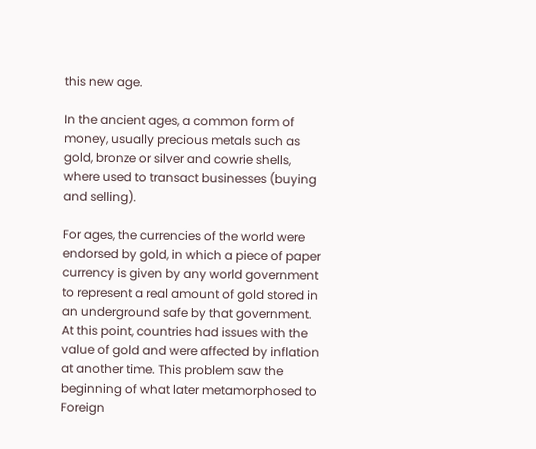this new age.

In the ancient ages, a common form of money, usually precious metals such as gold, bronze or silver and cowrie shells, where used to transact businesses (buying and selling).

For ages, the currencies of the world were endorsed by gold, in which a piece of paper currency is given by any world government to represent a real amount of gold stored in an underground safe by that government. At this point, countries had issues with the value of gold and were affected by inflation at another time. This problem saw the beginning of what later metamorphosed to Foreign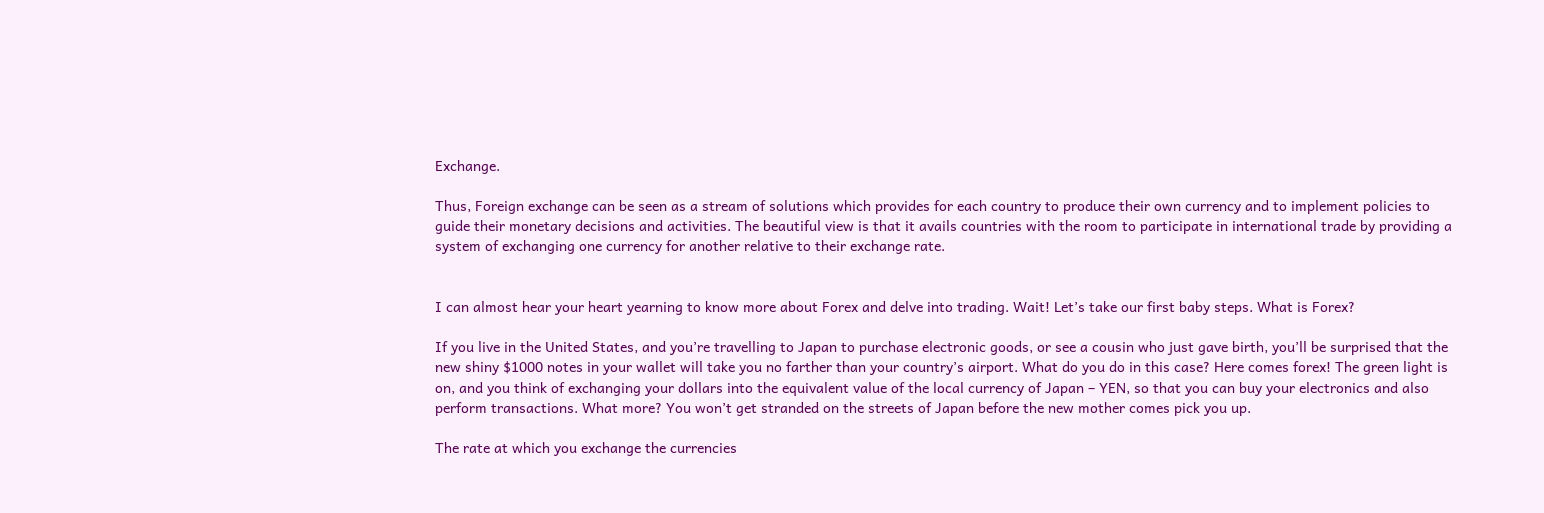Exchange.

Thus, Foreign exchange can be seen as a stream of solutions which provides for each country to produce their own currency and to implement policies to guide their monetary decisions and activities. The beautiful view is that it avails countries with the room to participate in international trade by providing a system of exchanging one currency for another relative to their exchange rate.


I can almost hear your heart yearning to know more about Forex and delve into trading. Wait! Let’s take our first baby steps. What is Forex?

If you live in the United States, and you’re travelling to Japan to purchase electronic goods, or see a cousin who just gave birth, you’ll be surprised that the new shiny $1000 notes in your wallet will take you no farther than your country’s airport. What do you do in this case? Here comes forex! The green light is on, and you think of exchanging your dollars into the equivalent value of the local currency of Japan – YEN, so that you can buy your electronics and also perform transactions. What more? You won’t get stranded on the streets of Japan before the new mother comes pick you up.

The rate at which you exchange the currencies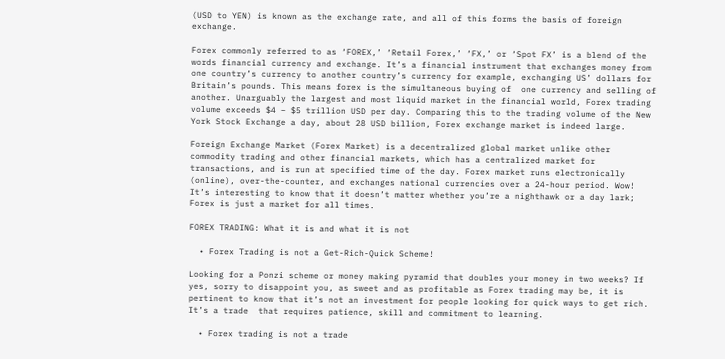(USD to YEN) is known as the exchange rate, and all of this forms the basis of foreign exchange.

Forex commonly referred to as ‘FOREX,’ ‘Retail Forex,’ ‘FX,’ or ‘Spot FX’ is a blend of the words financial currency and exchange. It’s a financial instrument that exchanges money from one country’s currency to another country’s currency for example, exchanging US’ dollars for Britain’s pounds. This means forex is the simultaneous buying of  one currency and selling of another. Unarguably the largest and most liquid market in the financial world, Forex trading volume exceeds $4 – $5 trillion USD per day. Comparing this to the trading volume of the New York Stock Exchange a day, about 28 USD billion, Forex exchange market is indeed large.

Foreign Exchange Market (Forex Market) is a decentralized global market unlike other commodity trading and other financial markets, which has a centralized market for transactions, and is run at specified time of the day. Forex market runs electronically (online), over-the-counter, and exchanges national currencies over a 24-hour period. Wow! It’s interesting to know that it doesn’t matter whether you’re a nighthawk or a day lark; Forex is just a market for all times.

FOREX TRADING: What it is and what it is not

  • Forex Trading is not a Get-Rich-Quick Scheme!

Looking for a Ponzi scheme or money making pyramid that doubles your money in two weeks? If yes, sorry to disappoint you, as sweet and as profitable as Forex trading may be, it is pertinent to know that it’s not an investment for people looking for quick ways to get rich. It’s a trade  that requires patience, skill and commitment to learning.

  • Forex trading is not a trade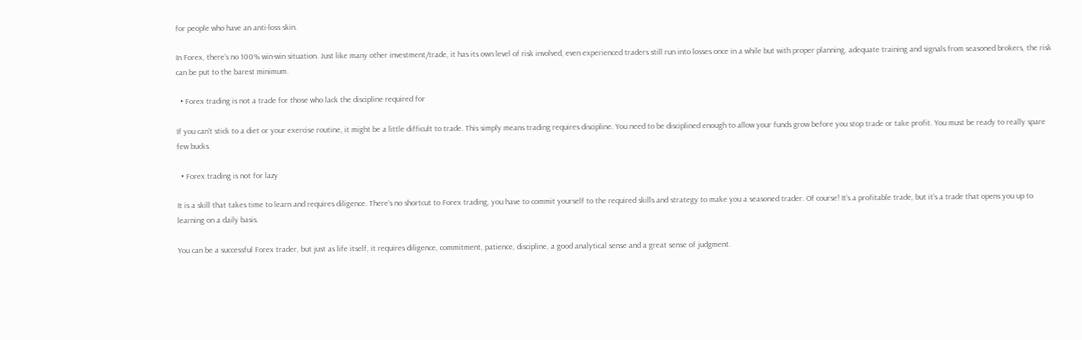for people who have an anti-loss skin.

In Forex, there’s no 100% win-win situation. Just like many other investment/trade, it has its own level of risk involved, even experienced traders still run into losses once in a while but with proper planning, adequate training and signals from seasoned brokers, the risk can be put to the barest minimum.

  • Forex trading is not a trade for those who lack the discipline required for

If you can’t stick to a diet or your exercise routine, it might be a little difficult to trade. This simply means trading requires discipline. You need to be disciplined enough to allow your funds grow before you stop trade or take profit. You must be ready to really spare few bucks.

  • Forex trading is not for lazy

It is a skill that takes time to learn and requires diligence. There’s no shortcut to Forex trading, you have to commit yourself to the required skills and strategy to make you a seasoned trader. Of course! It’s a profitable trade, but it’s a trade that opens you up to learning on a daily basis.

You can be a successful Forex trader, but just as life itself, it requires diligence, commitment, patience, discipline, a good analytical sense and a great sense of judgment.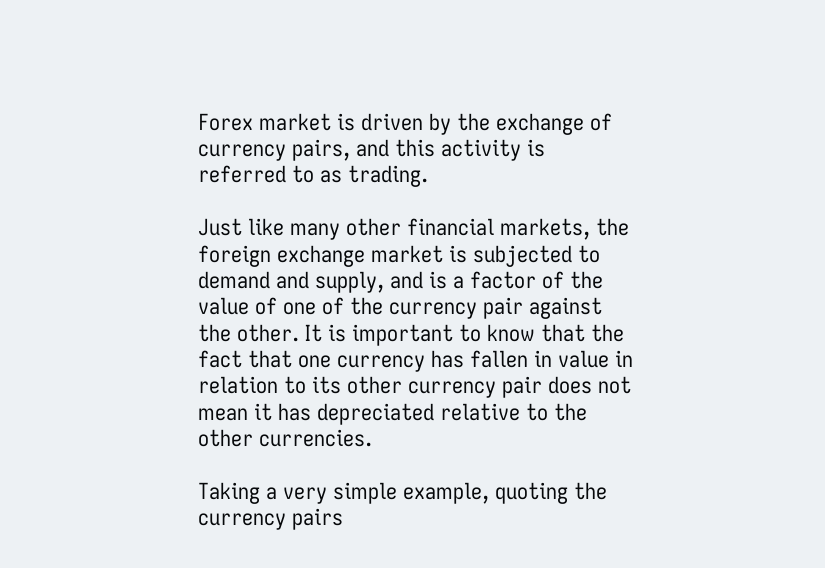Forex market is driven by the exchange of currency pairs, and this activity is referred to as trading.

Just like many other financial markets, the foreign exchange market is subjected to demand and supply, and is a factor of the value of one of the currency pair against the other. It is important to know that the fact that one currency has fallen in value in relation to its other currency pair does not mean it has depreciated relative to the other currencies.

Taking a very simple example, quoting the currency pairs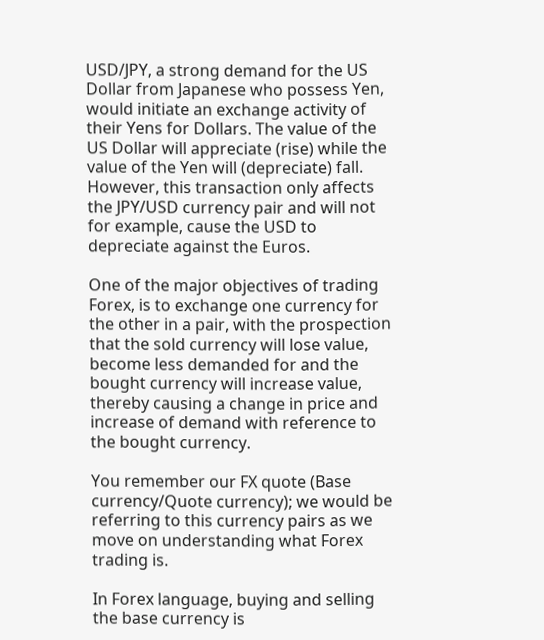USD/JPY, a strong demand for the US Dollar from Japanese who possess Yen, would initiate an exchange activity of their Yens for Dollars. The value of the US Dollar will appreciate (rise) while the value of the Yen will (depreciate) fall. However, this transaction only affects the JPY/USD currency pair and will not for example, cause the USD to depreciate against the Euros.

One of the major objectives of trading Forex, is to exchange one currency for the other in a pair, with the prospection that the sold currency will lose value, become less demanded for and the bought currency will increase value, thereby causing a change in price and increase of demand with reference to the bought currency.

You remember our FX quote (Base currency/Quote currency); we would be referring to this currency pairs as we move on understanding what Forex trading is.

In Forex language, buying and selling the base currency is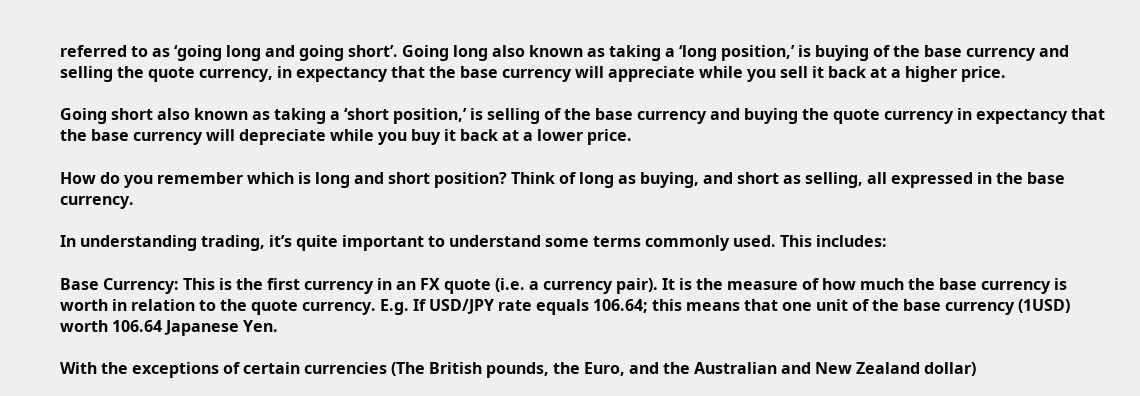referred to as ‘going long and going short’. Going long also known as taking a ‘long position,’ is buying of the base currency and selling the quote currency, in expectancy that the base currency will appreciate while you sell it back at a higher price.

Going short also known as taking a ‘short position,’ is selling of the base currency and buying the quote currency in expectancy that the base currency will depreciate while you buy it back at a lower price.

How do you remember which is long and short position? Think of long as buying, and short as selling, all expressed in the base currency.

In understanding trading, it’s quite important to understand some terms commonly used. This includes:

Base Currency: This is the first currency in an FX quote (i.e. a currency pair). It is the measure of how much the base currency is worth in relation to the quote currency. E.g. If USD/JPY rate equals 106.64; this means that one unit of the base currency (1USD) worth 106.64 Japanese Yen.

With the exceptions of certain currencies (The British pounds, the Euro, and the Australian and New Zealand dollar)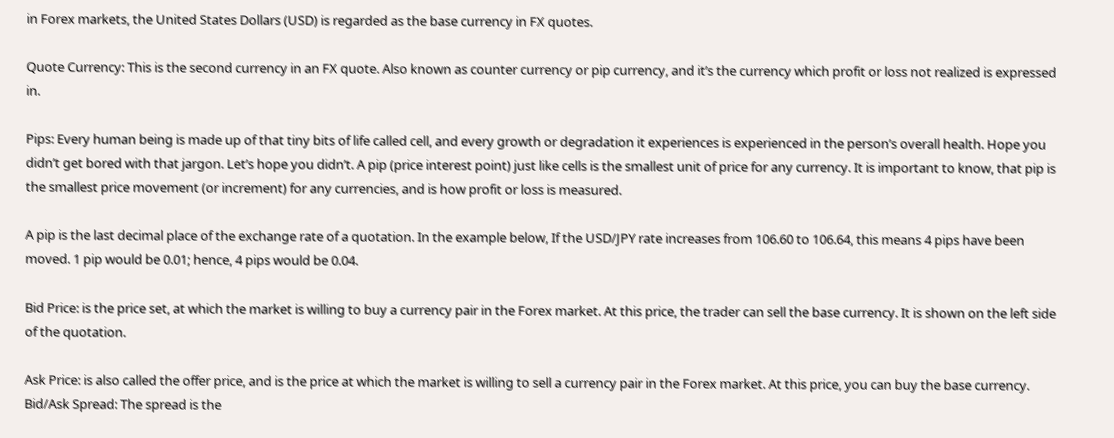in Forex markets, the United States Dollars (USD) is regarded as the base currency in FX quotes.

Quote Currency: This is the second currency in an FX quote. Also known as counter currency or pip currency, and it’s the currency which profit or loss not realized is expressed in.

Pips: Every human being is made up of that tiny bits of life called cell, and every growth or degradation it experiences is experienced in the person’s overall health. Hope you didn’t get bored with that jargon. Let’s hope you didn’t. A pip (price interest point) just like cells is the smallest unit of price for any currency. It is important to know, that pip is the smallest price movement (or increment) for any currencies, and is how profit or loss is measured.

A pip is the last decimal place of the exchange rate of a quotation. In the example below, If the USD/JPY rate increases from 106.60 to 106.64, this means 4 pips have been moved. 1 pip would be 0.01; hence, 4 pips would be 0.04.

Bid Price: is the price set, at which the market is willing to buy a currency pair in the Forex market. At this price, the trader can sell the base currency. It is shown on the left side of the quotation.

Ask Price: is also called the offer price, and is the price at which the market is willing to sell a currency pair in the Forex market. At this price, you can buy the base currency. Bid/Ask Spread: The spread is the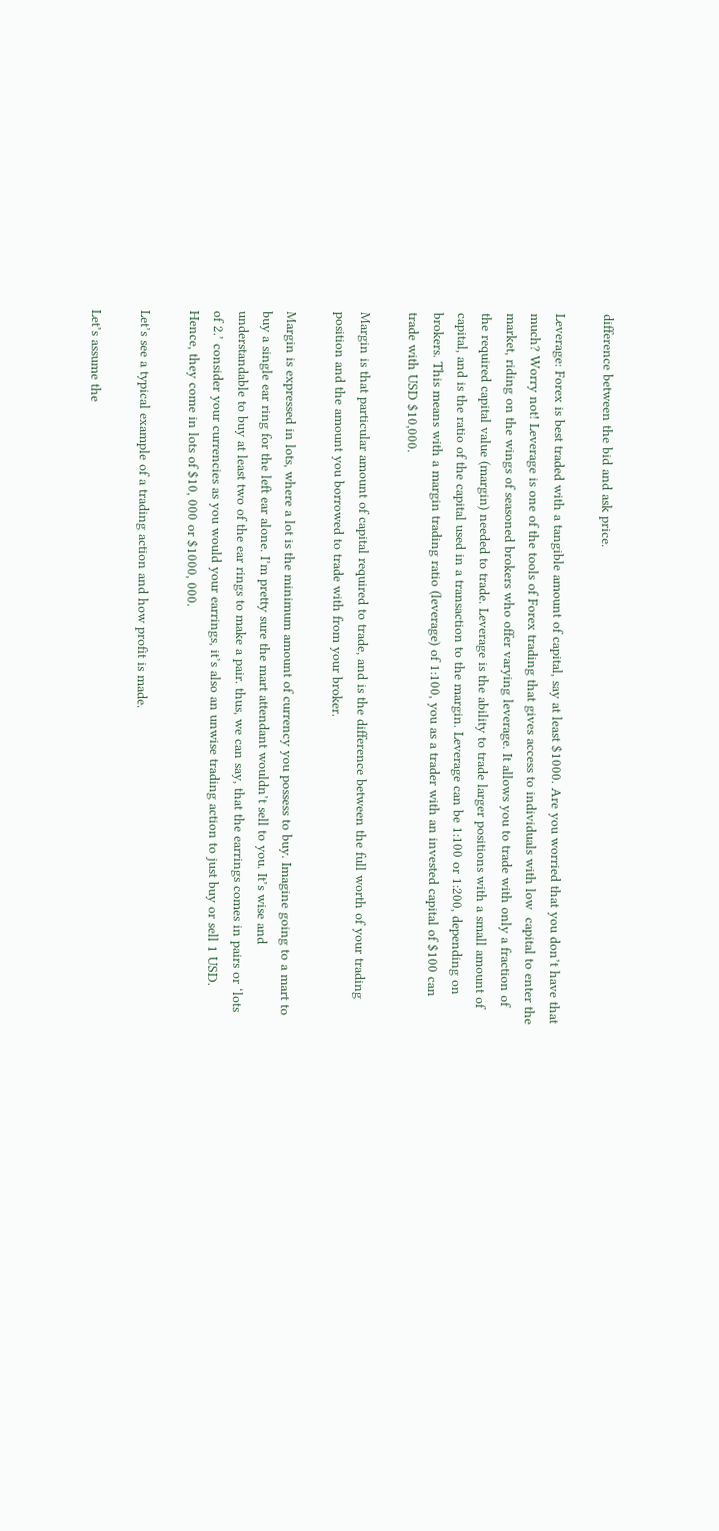difference between the bid and ask price.

Leverage: Forex is best traded with a tangible amount of capital, say at least $1000. Are you worried that you don’t have that much? Worry not! Leverage is one of the tools of Forex trading that gives access to individuals with low  capital to enter the market, riding on the wings of seasoned brokers who offer varying leverage. It allows you to trade with only a fraction of the required capital value (margin) needed to trade. Leverage is the ability to trade larger positions with a small amount of capital, and is the ratio of the capital used in a transaction to the margin. Leverage can be 1:100 or 1:200, depending on brokers. This means with a margin trading ratio (leverage) of 1:100, you as a trader with an invested capital of $100 can trade with USD $10,000.

Margin is that particular amount of capital required to trade, and is the difference between the full worth of your trading position and the amount you borrowed to trade with from your broker.

Margin is expressed in lots, where a lot is the minimum amount of currency you possess to buy. Imagine going to a mart to buy a single ear ring for the left ear alone. I’m pretty sure the mart attendant wouldn’t sell to you. It’s wise and understandable to buy at least two of the ear rings to make a pair. thus, we can say, that the earrings comes in pairs or ‘lots of 2.’ consider your currencies as you would your earrings, it’s also an unwise trading action to just buy or sell 1 USD. Hence, they come in lots of $10, 000 or $1000, 000.

Let’s see a typical example of a trading action and how profit is made.

Let’s assume the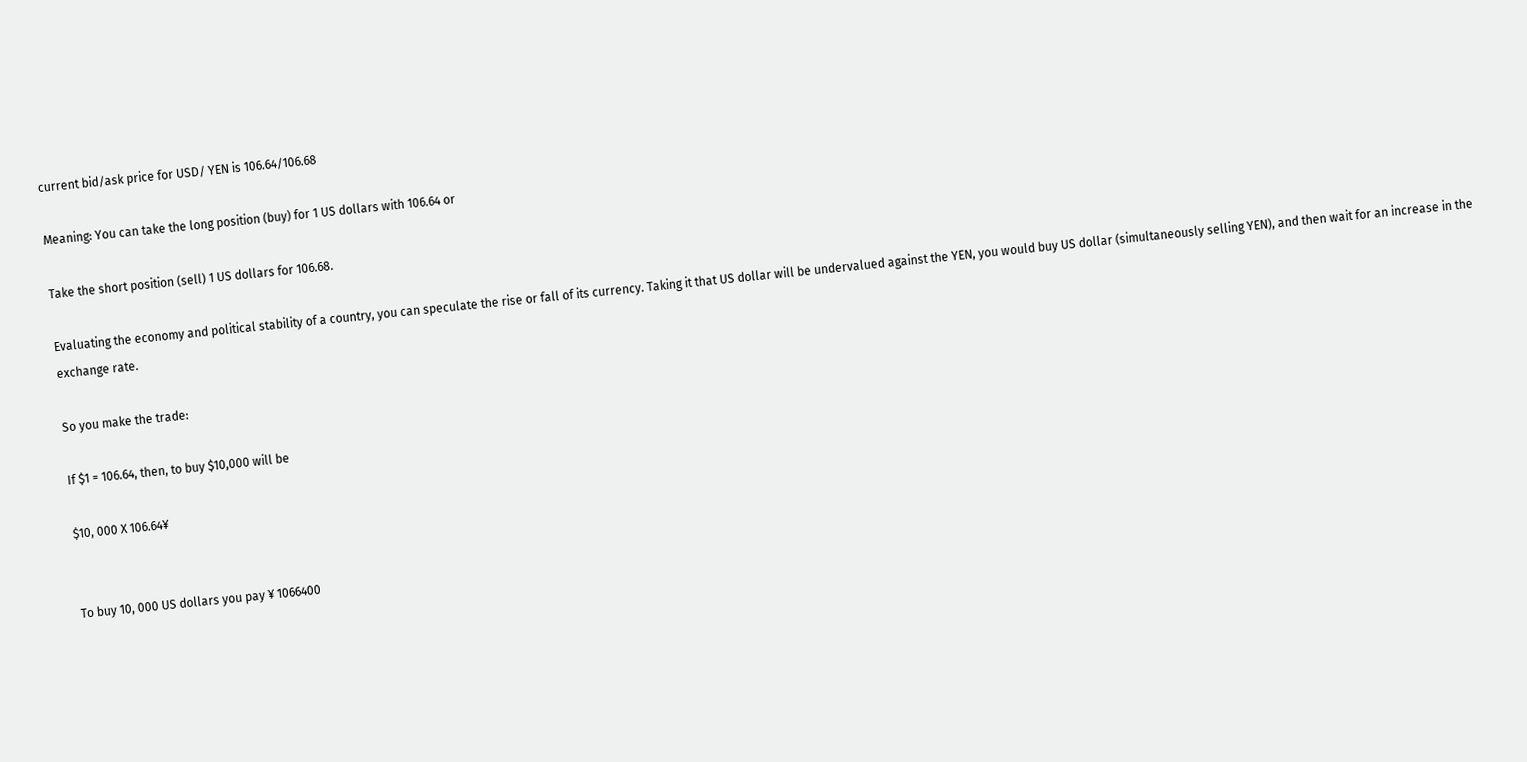current bid/ask price for USD/ YEN is 106.64/106.68

Meaning: You can take the long position (buy) for 1 US dollars with 106.64 or

Take the short position (sell) 1 US dollars for 106.68.

Evaluating the economy and political stability of a country, you can speculate the rise or fall of its currency. Taking it that US dollar will be undervalued against the YEN, you would buy US dollar (simultaneously selling YEN), and then wait for an increase in the exchange rate.

So you make the trade:

If $1 = 106.64, then, to buy $10,000 will be

$10, 000 X 106.64¥


To buy 10, 000 US dollars you pay ¥ 1066400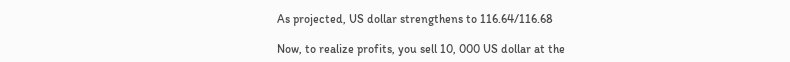As projected, US dollar strengthens to 116.64/116.68

Now, to realize profits, you sell 10, 000 US dollar at the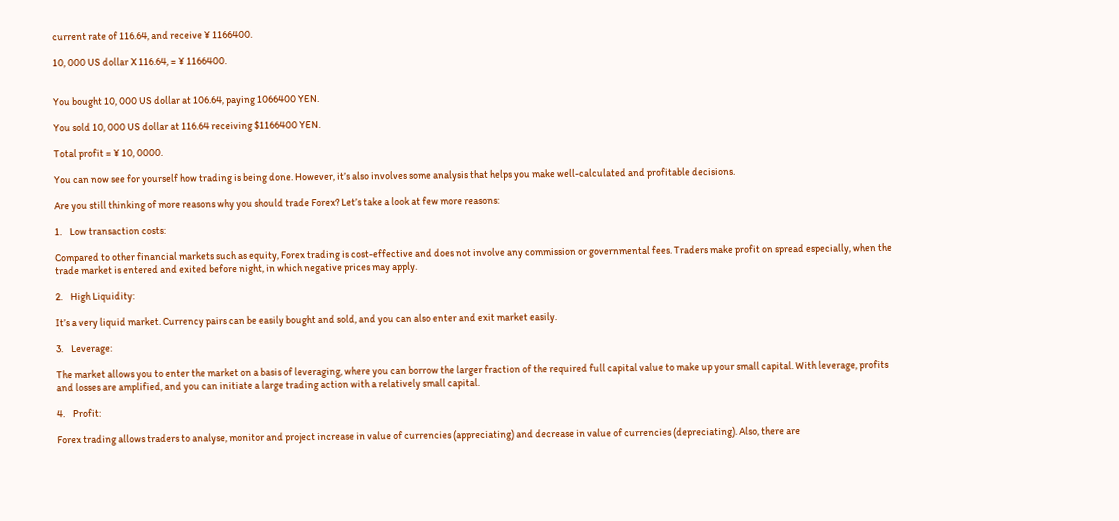current rate of 116.64, and receive ¥ 1166400.

10, 000 US dollar X 116.64, = ¥ 1166400.


You bought 10, 000 US dollar at 106.64, paying 1066400 YEN.

You sold 10, 000 US dollar at 116.64 receiving $1166400 YEN.

Total profit = ¥ 10, 0000.

You can now see for yourself how trading is being done. However, it’s also involves some analysis that helps you make well-calculated and profitable decisions.

Are you still thinking of more reasons why you should trade Forex? Let’s take a look at few more reasons:

1.    Low transaction costs:

Compared to other financial markets such as equity, Forex trading is cost-effective and does not involve any commission or governmental fees. Traders make profit on spread especially, when the trade market is entered and exited before night, in which negative prices may apply.

2.    High Liquidity:

It’s a very liquid market. Currency pairs can be easily bought and sold, and you can also enter and exit market easily.

3.    Leverage:

The market allows you to enter the market on a basis of leveraging, where you can borrow the larger fraction of the required full capital value to make up your small capital. With leverage, profits and losses are amplified, and you can initiate a large trading action with a relatively small capital.

4.    Profit:

Forex trading allows traders to analyse, monitor and project increase in value of currencies (appreciating) and decrease in value of currencies (depreciating). Also, there are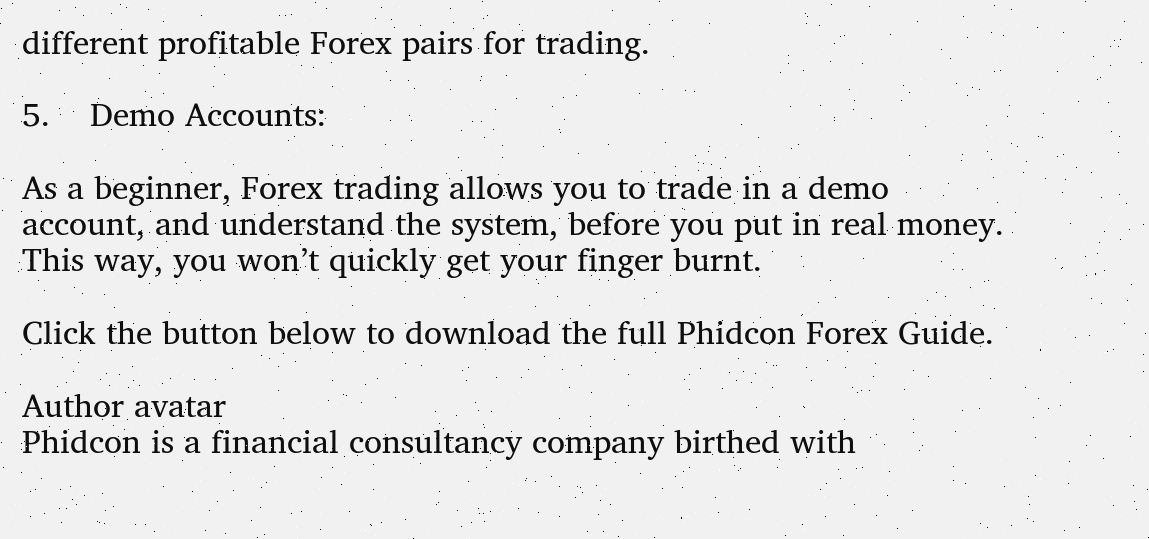different profitable Forex pairs for trading.

5.    Demo Accounts:

As a beginner, Forex trading allows you to trade in a demo account, and understand the system, before you put in real money. This way, you won’t quickly get your finger burnt.

Click the button below to download the full Phidcon Forex Guide.

Author avatar
Phidcon is a financial consultancy company birthed with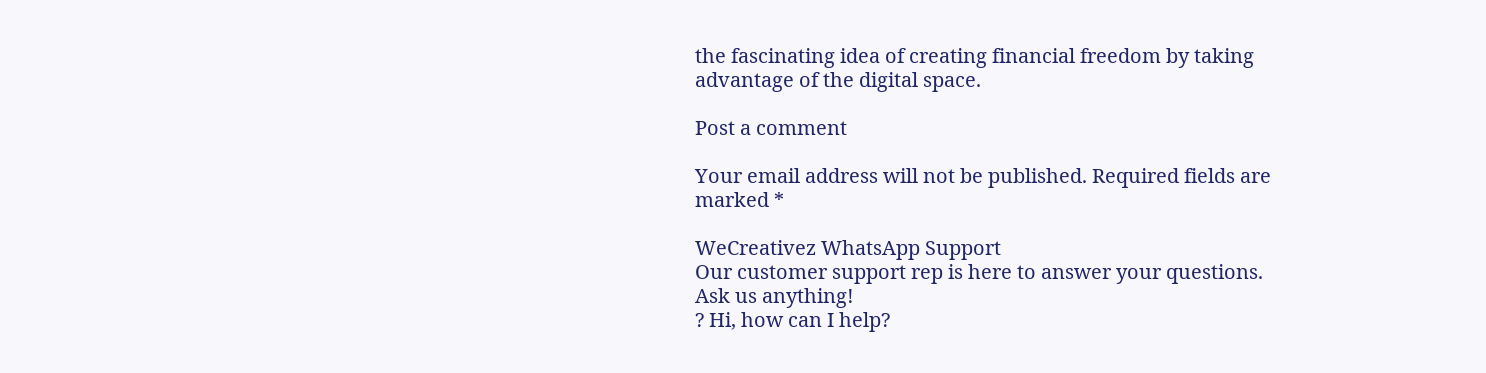the fascinating idea of creating financial freedom by taking advantage of the digital space.

Post a comment

Your email address will not be published. Required fields are marked *

WeCreativez WhatsApp Support
Our customer support rep is here to answer your questions. Ask us anything!
? Hi, how can I help?